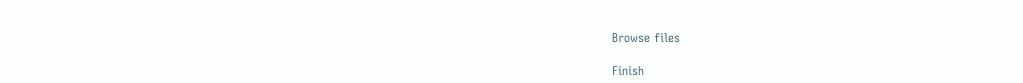Browse files

Finish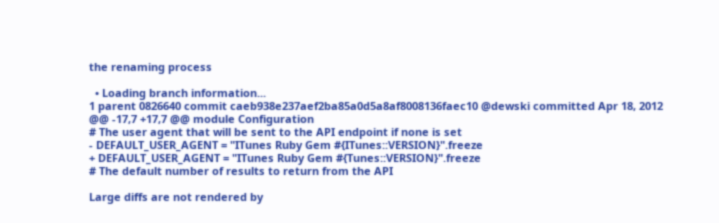the renaming process

  • Loading branch information...
1 parent 0826640 commit caeb938e237aef2ba85a0d5a8af8008136faec10 @dewski committed Apr 18, 2012
@@ -17,7 +17,7 @@ module Configuration
# The user agent that will be sent to the API endpoint if none is set
- DEFAULT_USER_AGENT = "ITunes Ruby Gem #{ITunes::VERSION}".freeze
+ DEFAULT_USER_AGENT = "ITunes Ruby Gem #{Tunes::VERSION}".freeze
# The default number of results to return from the API

Large diffs are not rendered by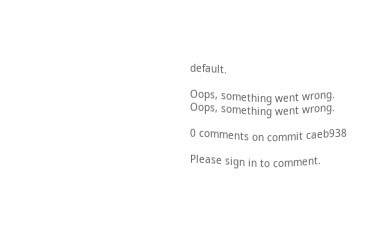default.

Oops, something went wrong.
Oops, something went wrong.

0 comments on commit caeb938

Please sign in to comment.